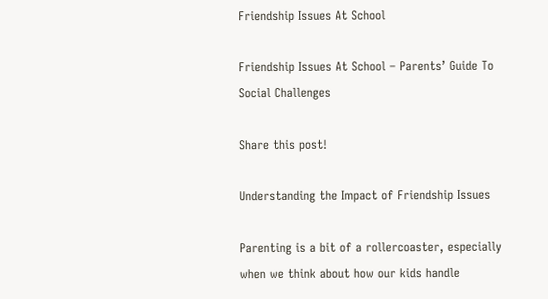Friendship Issues At School

Friendship Issues At School – Parents’ Guide To Social Challenges

Share this post!

Understanding the Impact of Friendship Issues

Parenting is a bit of a rollercoaster, especially when we think about how our kids handle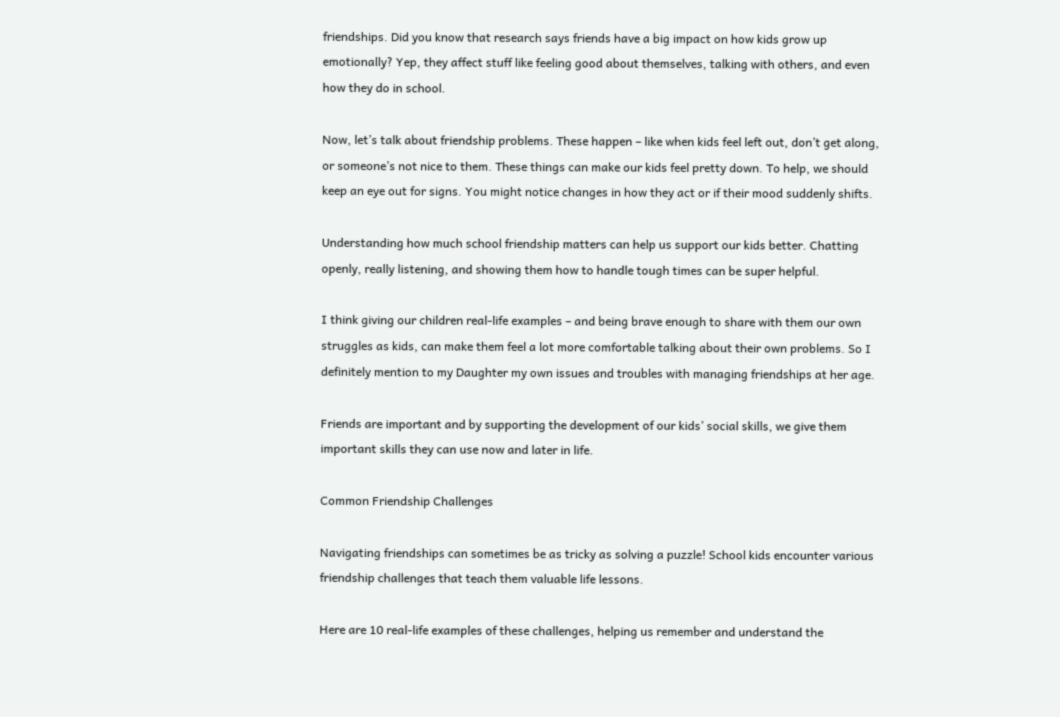friendships. Did you know that research says friends have a big impact on how kids grow up emotionally? Yep, they affect stuff like feeling good about themselves, talking with others, and even how they do in school.

Now, let’s talk about friendship problems. These happen – like when kids feel left out, don’t get along, or someone’s not nice to them. These things can make our kids feel pretty down. To help, we should keep an eye out for signs. You might notice changes in how they act or if their mood suddenly shifts.

Understanding how much school friendship matters can help us support our kids better. Chatting openly, really listening, and showing them how to handle tough times can be super helpful.

I think giving our children real-life examples – and being brave enough to share with them our own struggles as kids, can make them feel a lot more comfortable talking about their own problems. So I definitely mention to my Daughter my own issues and troubles with managing friendships at her age.

Friends are important and by supporting the development of our kids’ social skills, we give them important skills they can use now and later in life.

Common Friendship Challenges

Navigating friendships can sometimes be as tricky as solving a puzzle! School kids encounter various friendship challenges that teach them valuable life lessons.

Here are 10 real-life examples of these challenges, helping us remember and understand the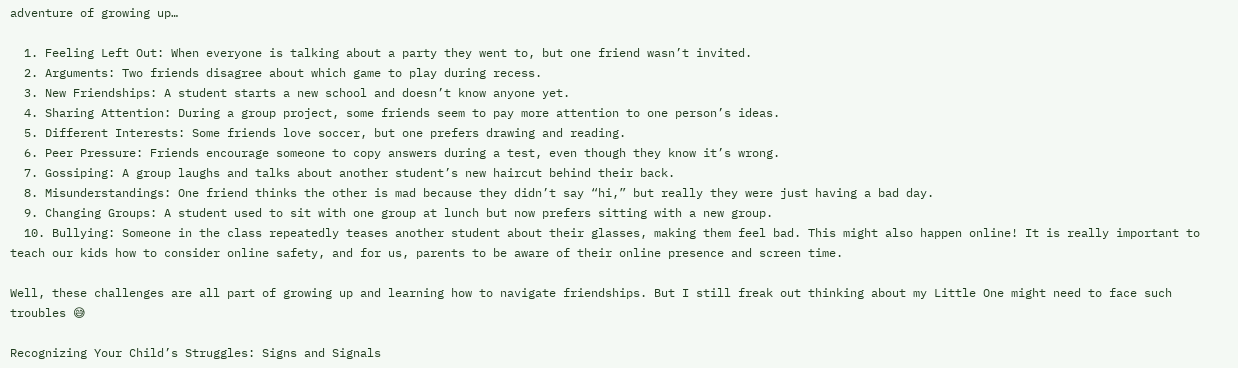adventure of growing up…

  1. Feeling Left Out: When everyone is talking about a party they went to, but one friend wasn’t invited.
  2. Arguments: Two friends disagree about which game to play during recess.
  3. New Friendships: A student starts a new school and doesn’t know anyone yet.
  4. Sharing Attention: During a group project, some friends seem to pay more attention to one person’s ideas.
  5. Different Interests: Some friends love soccer, but one prefers drawing and reading.
  6. Peer Pressure: Friends encourage someone to copy answers during a test, even though they know it’s wrong.
  7. Gossiping: A group laughs and talks about another student’s new haircut behind their back.
  8. Misunderstandings: One friend thinks the other is mad because they didn’t say “hi,” but really they were just having a bad day.
  9. Changing Groups: A student used to sit with one group at lunch but now prefers sitting with a new group.
  10. Bullying: Someone in the class repeatedly teases another student about their glasses, making them feel bad. This might also happen online! It is really important to teach our kids how to consider online safety, and for us, parents to be aware of their online presence and screen time.

Well, these challenges are all part of growing up and learning how to navigate friendships. But I still freak out thinking about my Little One might need to face such troubles 😅

Recognizing Your Child’s Struggles: Signs and Signals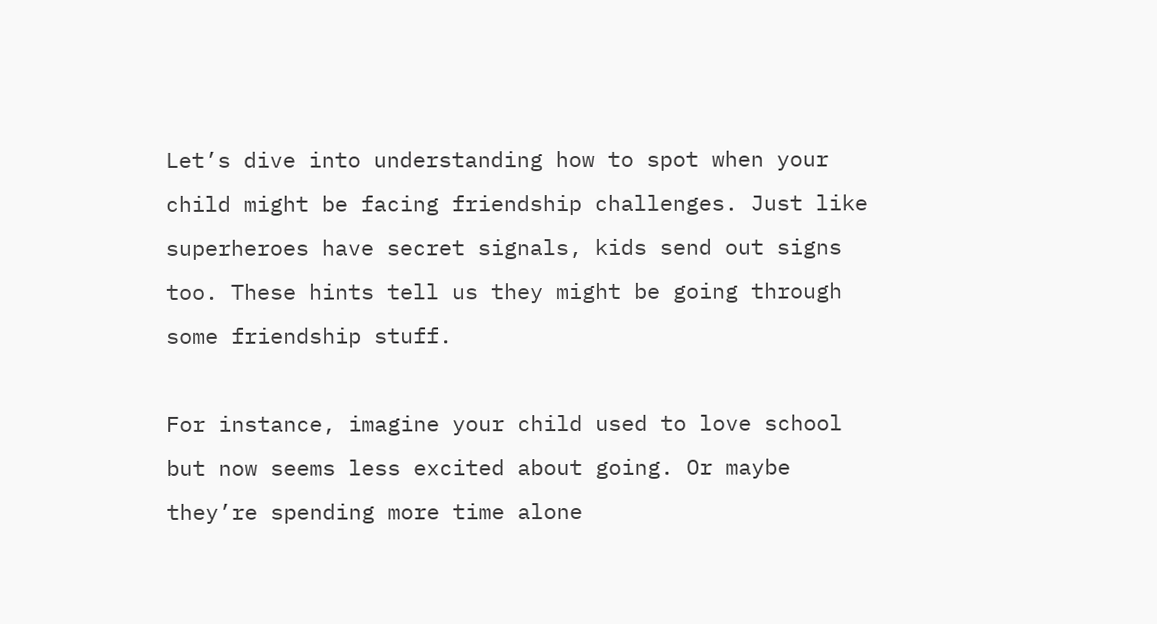Let’s dive into understanding how to spot when your child might be facing friendship challenges. Just like superheroes have secret signals, kids send out signs too. These hints tell us they might be going through some friendship stuff.

For instance, imagine your child used to love school but now seems less excited about going. Or maybe they’re spending more time alone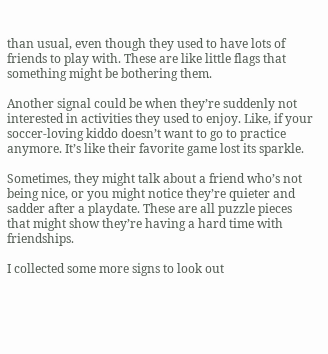than usual, even though they used to have lots of friends to play with. These are like little flags that something might be bothering them.

Another signal could be when they’re suddenly not interested in activities they used to enjoy. Like, if your soccer-loving kiddo doesn’t want to go to practice anymore. It’s like their favorite game lost its sparkle.

Sometimes, they might talk about a friend who’s not being nice, or you might notice they’re quieter and sadder after a playdate. These are all puzzle pieces that might show they’re having a hard time with friendships.

I collected some more signs to look out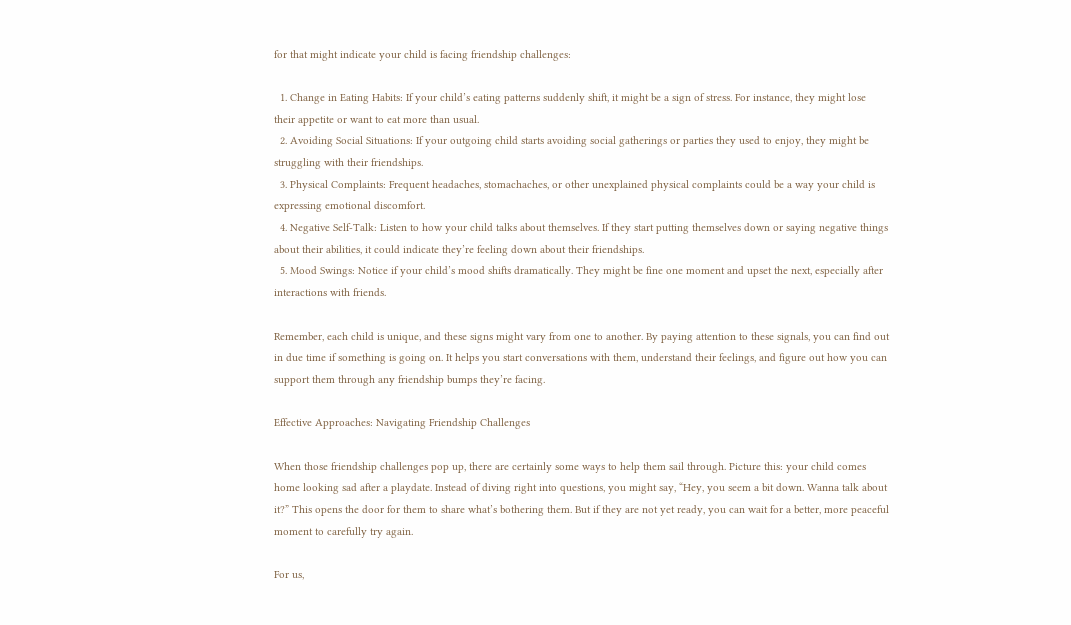for that might indicate your child is facing friendship challenges:

  1. Change in Eating Habits: If your child’s eating patterns suddenly shift, it might be a sign of stress. For instance, they might lose their appetite or want to eat more than usual.
  2. Avoiding Social Situations: If your outgoing child starts avoiding social gatherings or parties they used to enjoy, they might be struggling with their friendships.
  3. Physical Complaints: Frequent headaches, stomachaches, or other unexplained physical complaints could be a way your child is expressing emotional discomfort.
  4. Negative Self-Talk: Listen to how your child talks about themselves. If they start putting themselves down or saying negative things about their abilities, it could indicate they’re feeling down about their friendships.
  5. Mood Swings: Notice if your child’s mood shifts dramatically. They might be fine one moment and upset the next, especially after interactions with friends.

Remember, each child is unique, and these signs might vary from one to another. By paying attention to these signals, you can find out in due time if something is going on. It helps you start conversations with them, understand their feelings, and figure out how you can support them through any friendship bumps they’re facing.

Effective Approaches: Navigating Friendship Challenges

When those friendship challenges pop up, there are certainly some ways to help them sail through. Picture this: your child comes home looking sad after a playdate. Instead of diving right into questions, you might say, “Hey, you seem a bit down. Wanna talk about it?” This opens the door for them to share what’s bothering them. But if they are not yet ready, you can wait for a better, more peaceful moment to carefully try again.

For us,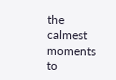the calmest moments to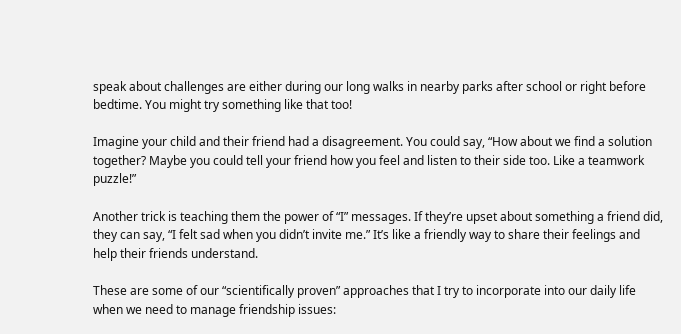speak about challenges are either during our long walks in nearby parks after school or right before bedtime. You might try something like that too!

Imagine your child and their friend had a disagreement. You could say, “How about we find a solution together? Maybe you could tell your friend how you feel and listen to their side too. Like a teamwork puzzle!”

Another trick is teaching them the power of “I” messages. If they’re upset about something a friend did, they can say, “I felt sad when you didn’t invite me.” It’s like a friendly way to share their feelings and help their friends understand.

These are some of our “scientifically proven” approaches that I try to incorporate into our daily life when we need to manage friendship issues: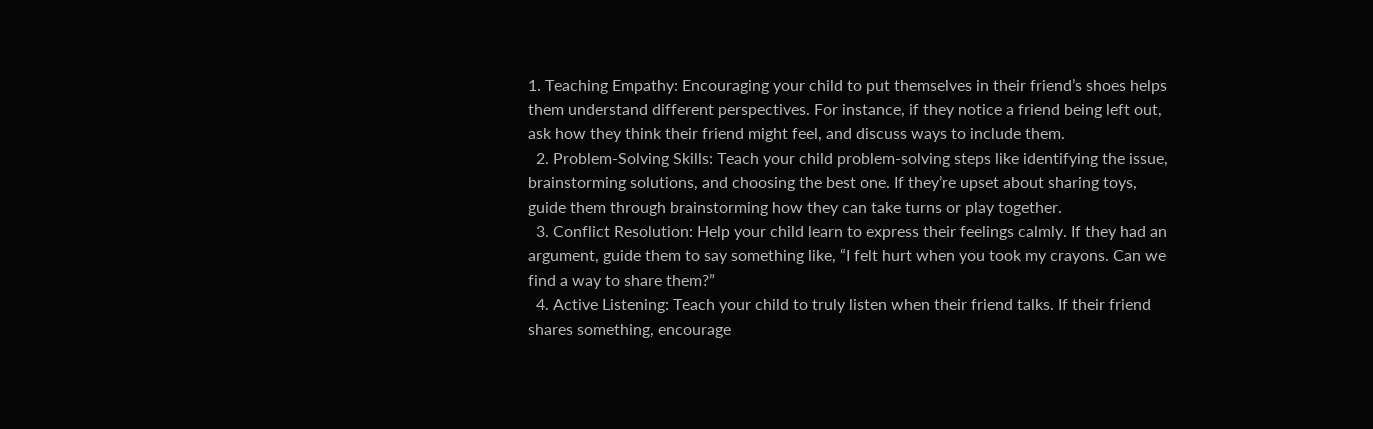1. Teaching Empathy: Encouraging your child to put themselves in their friend’s shoes helps them understand different perspectives. For instance, if they notice a friend being left out, ask how they think their friend might feel, and discuss ways to include them.
  2. Problem-Solving Skills: Teach your child problem-solving steps like identifying the issue, brainstorming solutions, and choosing the best one. If they’re upset about sharing toys, guide them through brainstorming how they can take turns or play together.
  3. Conflict Resolution: Help your child learn to express their feelings calmly. If they had an argument, guide them to say something like, “I felt hurt when you took my crayons. Can we find a way to share them?”
  4. Active Listening: Teach your child to truly listen when their friend talks. If their friend shares something, encourage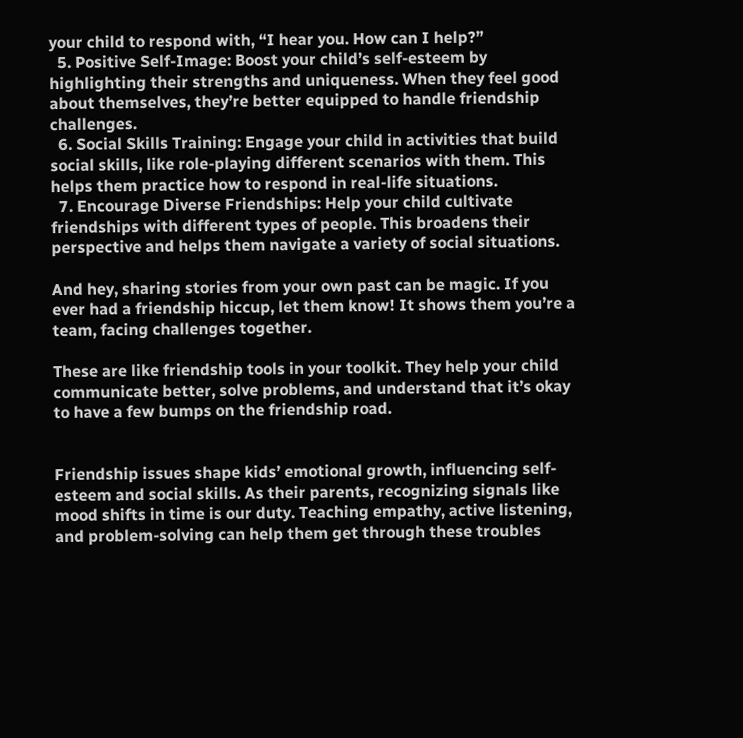your child to respond with, “I hear you. How can I help?”
  5. Positive Self-Image: Boost your child’s self-esteem by highlighting their strengths and uniqueness. When they feel good about themselves, they’re better equipped to handle friendship challenges.
  6. Social Skills Training: Engage your child in activities that build social skills, like role-playing different scenarios with them. This helps them practice how to respond in real-life situations.
  7. Encourage Diverse Friendships: Help your child cultivate friendships with different types of people. This broadens their perspective and helps them navigate a variety of social situations.

And hey, sharing stories from your own past can be magic. If you ever had a friendship hiccup, let them know! It shows them you’re a team, facing challenges together.

These are like friendship tools in your toolkit. They help your child communicate better, solve problems, and understand that it’s okay to have a few bumps on the friendship road.


Friendship issues shape kids’ emotional growth, influencing self-esteem and social skills. As their parents, recognizing signals like mood shifts in time is our duty. Teaching empathy, active listening, and problem-solving can help them get through these troubles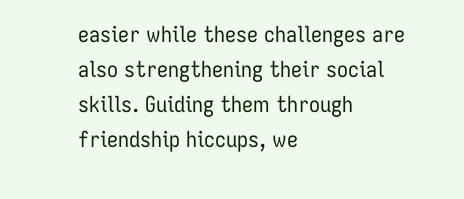easier while these challenges are also strengthening their social skills. Guiding them through friendship hiccups, we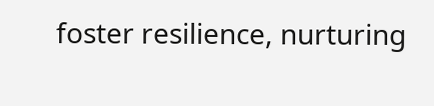foster resilience, nurturing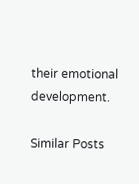their emotional development.

Similar Posts